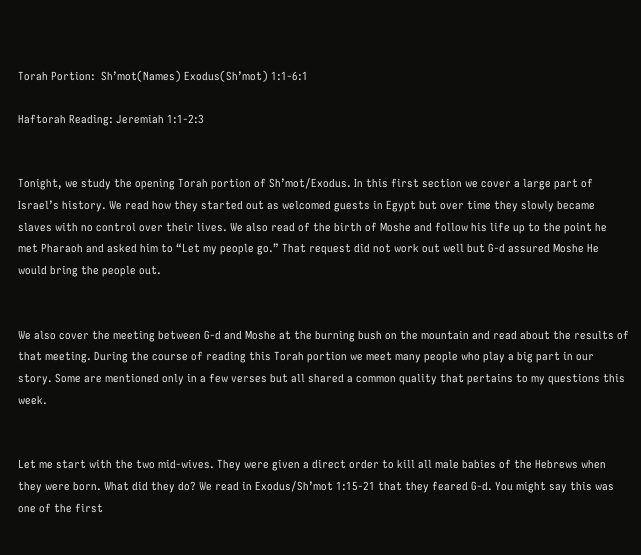Torah Portion:  Sh’mot(Names) Exodus(Sh’mot) 1:1-6:1

Haftorah Reading: Jeremiah 1:1-2:3


Tonight, we study the opening Torah portion of Sh’mot/Exodus. In this first section we cover a large part of Israel’s history. We read how they started out as welcomed guests in Egypt but over time they slowly became slaves with no control over their lives. We also read of the birth of Moshe and follow his life up to the point he met Pharaoh and asked him to “Let my people go.” That request did not work out well but G-d assured Moshe He would bring the people out.


We also cover the meeting between G-d and Moshe at the burning bush on the mountain and read about the results of that meeting. During the course of reading this Torah portion we meet many people who play a big part in our story. Some are mentioned only in a few verses but all shared a common quality that pertains to my questions this week.


Let me start with the two mid-wives. They were given a direct order to kill all male babies of the Hebrews when they were born. What did they do? We read in Exodus/Sh’mot 1:15-21 that they feared G-d. You might say this was one of the first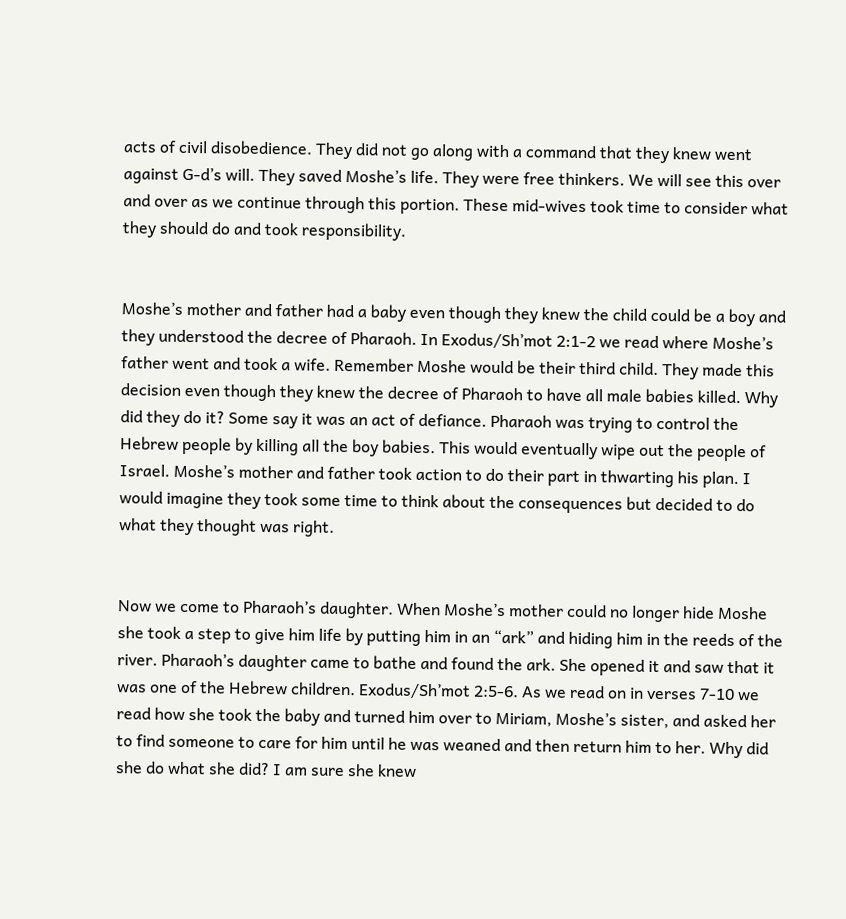acts of civil disobedience. They did not go along with a command that they knew went against G-d’s will. They saved Moshe’s life. They were free thinkers. We will see this over and over as we continue through this portion. These mid-wives took time to consider what they should do and took responsibility.


Moshe’s mother and father had a baby even though they knew the child could be a boy and they understood the decree of Pharaoh. In Exodus/Sh’mot 2:1-2 we read where Moshe’s father went and took a wife. Remember Moshe would be their third child. They made this decision even though they knew the decree of Pharaoh to have all male babies killed. Why did they do it? Some say it was an act of defiance. Pharaoh was trying to control the Hebrew people by killing all the boy babies. This would eventually wipe out the people of Israel. Moshe’s mother and father took action to do their part in thwarting his plan. I would imagine they took some time to think about the consequences but decided to do what they thought was right.


Now we come to Pharaoh’s daughter. When Moshe’s mother could no longer hide Moshe she took a step to give him life by putting him in an “ark” and hiding him in the reeds of the river. Pharaoh’s daughter came to bathe and found the ark. She opened it and saw that it was one of the Hebrew children. Exodus/Sh’mot 2:5-6. As we read on in verses 7-10 we read how she took the baby and turned him over to Miriam, Moshe’s sister, and asked her to find someone to care for him until he was weaned and then return him to her. Why did she do what she did? I am sure she knew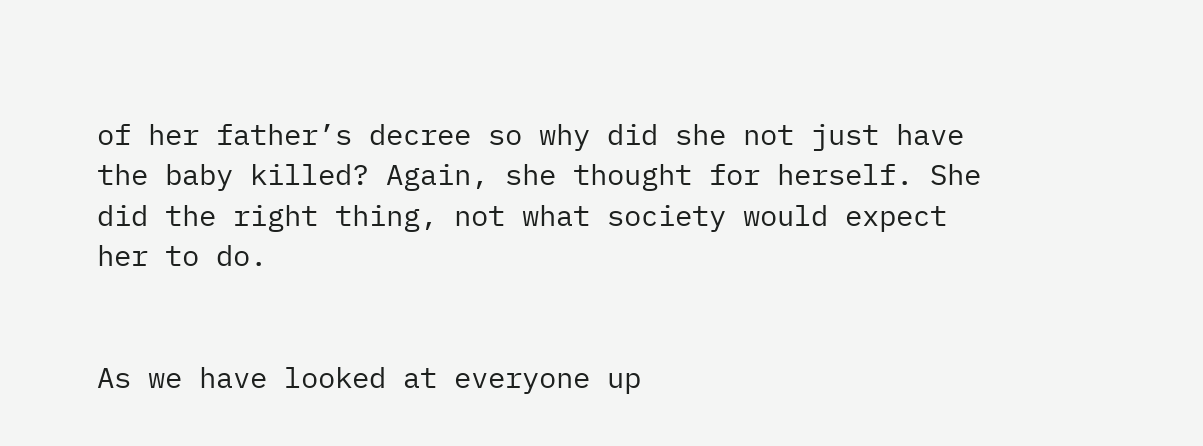of her father’s decree so why did she not just have the baby killed? Again, she thought for herself. She did the right thing, not what society would expect her to do.


As we have looked at everyone up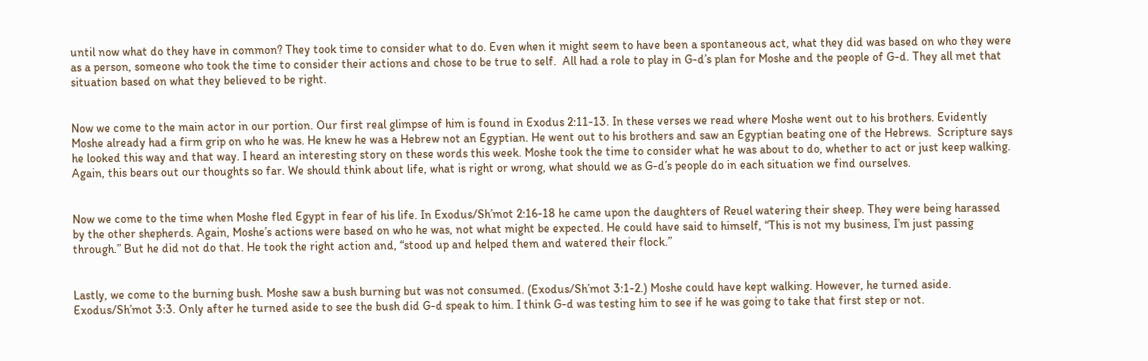until now what do they have in common? They took time to consider what to do. Even when it might seem to have been a spontaneous act, what they did was based on who they were as a person, someone who took the time to consider their actions and chose to be true to self.  All had a role to play in G-d’s plan for Moshe and the people of G-d. They all met that situation based on what they believed to be right.


Now we come to the main actor in our portion. Our first real glimpse of him is found in Exodus 2:11-13. In these verses we read where Moshe went out to his brothers. Evidently Moshe already had a firm grip on who he was. He knew he was a Hebrew not an Egyptian. He went out to his brothers and saw an Egyptian beating one of the Hebrews.  Scripture says he looked this way and that way. I heard an interesting story on these words this week. Moshe took the time to consider what he was about to do, whether to act or just keep walking.  Again, this bears out our thoughts so far. We should think about life, what is right or wrong, what should we as G-d’s people do in each situation we find ourselves.


Now we come to the time when Moshe fled Egypt in fear of his life. In Exodus/Sh’mot 2:16-18 he came upon the daughters of Reuel watering their sheep. They were being harassed by the other shepherds. Again, Moshe’s actions were based on who he was, not what might be expected. He could have said to himself, “This is not my business, I’m just passing through.” But he did not do that. He took the right action and, “stood up and helped them and watered their flock.”


Lastly, we come to the burning bush. Moshe saw a bush burning but was not consumed. (Exodus/Sh’mot 3:1-2.) Moshe could have kept walking. However, he turned aside. Exodus/Sh’mot 3:3. Only after he turned aside to see the bush did G-d speak to him. I think G-d was testing him to see if he was going to take that first step or not.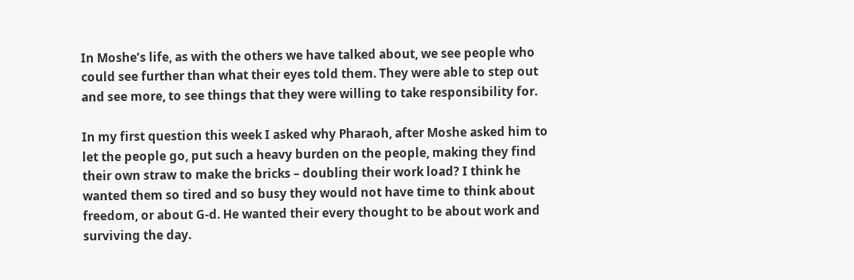In Moshe’s life, as with the others we have talked about, we see people who could see further than what their eyes told them. They were able to step out and see more, to see things that they were willing to take responsibility for.

In my first question this week I asked why Pharaoh, after Moshe asked him to let the people go, put such a heavy burden on the people, making they find their own straw to make the bricks – doubling their work load? I think he wanted them so tired and so busy they would not have time to think about freedom, or about G-d. He wanted their every thought to be about work and surviving the day.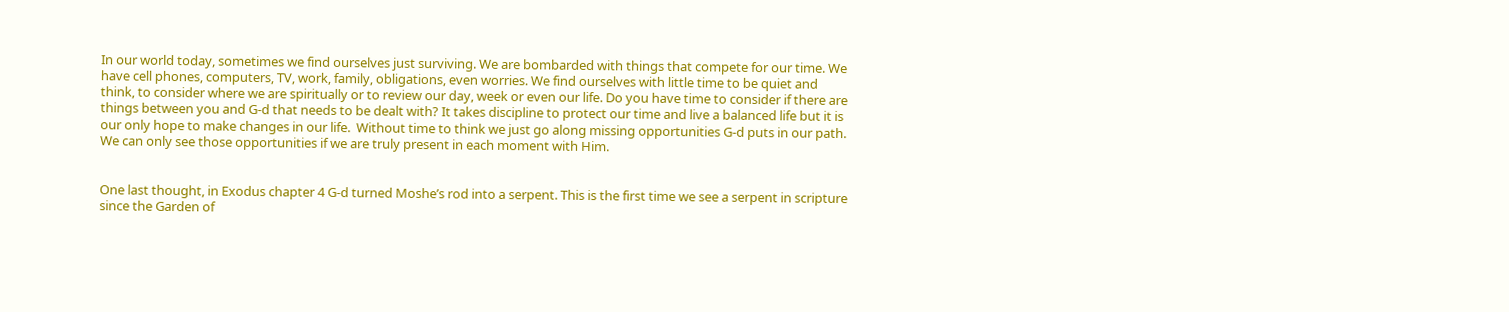In our world today, sometimes we find ourselves just surviving. We are bombarded with things that compete for our time. We have cell phones, computers, TV, work, family, obligations, even worries. We find ourselves with little time to be quiet and think, to consider where we are spiritually or to review our day, week or even our life. Do you have time to consider if there are things between you and G-d that needs to be dealt with? It takes discipline to protect our time and live a balanced life but it is our only hope to make changes in our life.  Without time to think we just go along missing opportunities G-d puts in our path. We can only see those opportunities if we are truly present in each moment with Him.


One last thought, in Exodus chapter 4 G-d turned Moshe’s rod into a serpent. This is the first time we see a serpent in scripture since the Garden of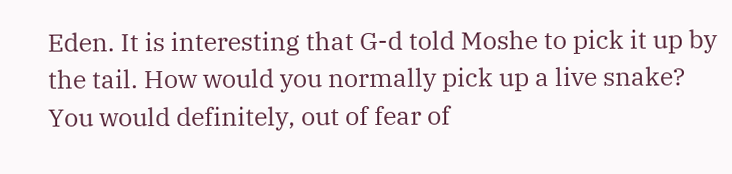Eden. It is interesting that G-d told Moshe to pick it up by the tail. How would you normally pick up a live snake? You would definitely, out of fear of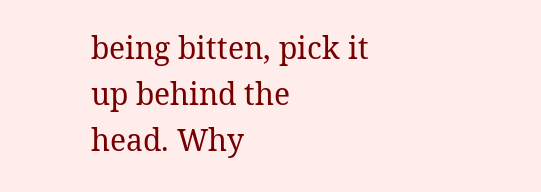being bitten, pick it up behind the head. Why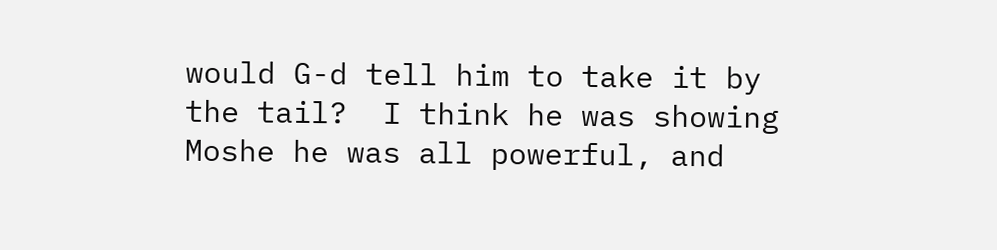would G-d tell him to take it by the tail?  I think he was showing Moshe he was all powerful, and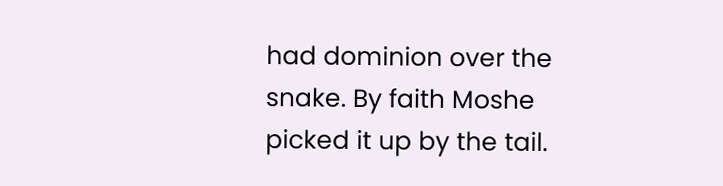had dominion over the snake. By faith Moshe picked it up by the tail.